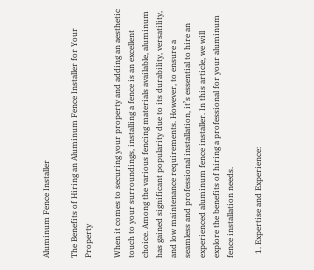Aluminum Fence Installer

The Benefits of Hiring an Aluminum Fence Installer for Your Property

When it comes to securing your property and adding an aesthetic touch to your surroundings, installing a fence is an excellent choice. Among the various fencing materials available, aluminum has gained significant popularity due to its durability, versatility, and low maintenance requirements. However, to ensure a seamless and professional installation, it’s essential to hire an experienced aluminum fence installer. In this article, we will explore the benefits of hiring a professional for your aluminum fence installation needs.

  1. Expertise and Experience: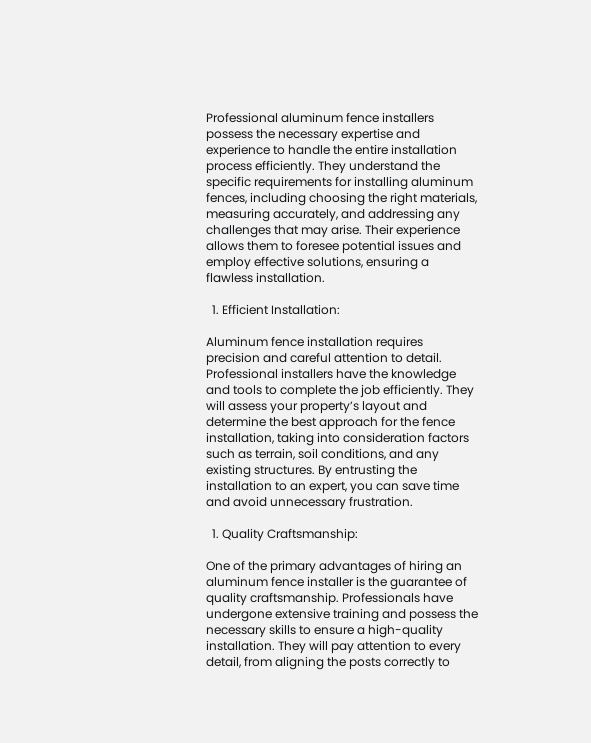Professional aluminum fence installers possess the necessary expertise and experience to handle the entire installation process efficiently. They understand the specific requirements for installing aluminum fences, including choosing the right materials, measuring accurately, and addressing any challenges that may arise. Their experience allows them to foresee potential issues and employ effective solutions, ensuring a flawless installation.

  1. Efficient Installation:

Aluminum fence installation requires precision and careful attention to detail. Professional installers have the knowledge and tools to complete the job efficiently. They will assess your property’s layout and determine the best approach for the fence installation, taking into consideration factors such as terrain, soil conditions, and any existing structures. By entrusting the installation to an expert, you can save time and avoid unnecessary frustration.

  1. Quality Craftsmanship:

One of the primary advantages of hiring an aluminum fence installer is the guarantee of quality craftsmanship. Professionals have undergone extensive training and possess the necessary skills to ensure a high-quality installation. They will pay attention to every detail, from aligning the posts correctly to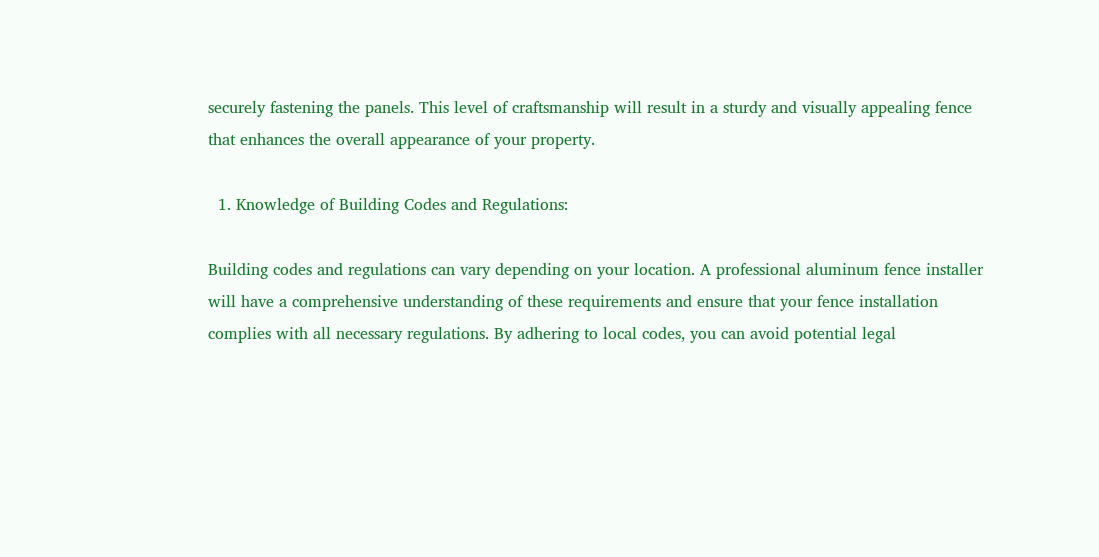securely fastening the panels. This level of craftsmanship will result in a sturdy and visually appealing fence that enhances the overall appearance of your property.

  1. Knowledge of Building Codes and Regulations:

Building codes and regulations can vary depending on your location. A professional aluminum fence installer will have a comprehensive understanding of these requirements and ensure that your fence installation complies with all necessary regulations. By adhering to local codes, you can avoid potential legal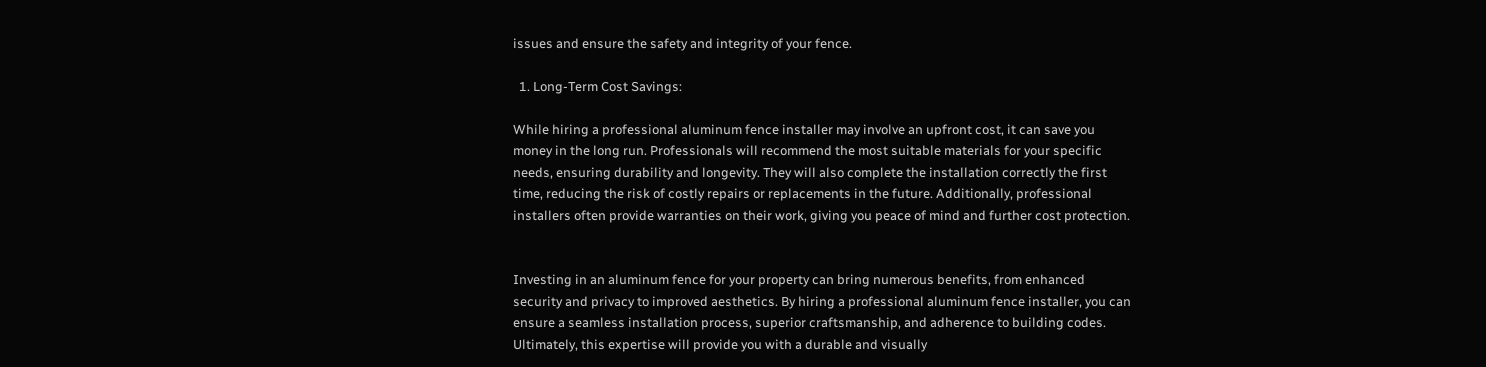issues and ensure the safety and integrity of your fence.

  1. Long-Term Cost Savings:

While hiring a professional aluminum fence installer may involve an upfront cost, it can save you money in the long run. Professionals will recommend the most suitable materials for your specific needs, ensuring durability and longevity. They will also complete the installation correctly the first time, reducing the risk of costly repairs or replacements in the future. Additionally, professional installers often provide warranties on their work, giving you peace of mind and further cost protection.


Investing in an aluminum fence for your property can bring numerous benefits, from enhanced security and privacy to improved aesthetics. By hiring a professional aluminum fence installer, you can ensure a seamless installation process, superior craftsmanship, and adherence to building codes. Ultimately, this expertise will provide you with a durable and visually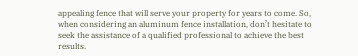appealing fence that will serve your property for years to come. So, when considering an aluminum fence installation, don’t hesitate to seek the assistance of a qualified professional to achieve the best results.